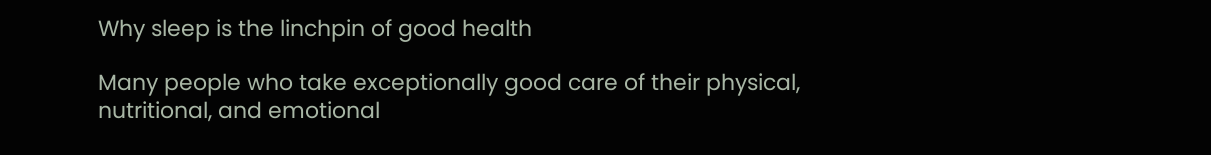Why sleep is the linchpin of good health

Many people who take exceptionally good care of their physical, nutritional, and emotional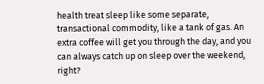health treat sleep like some separate, transactional commodity, like a tank of gas. An extra coffee will get you through the day, and you can always catch up on sleep over the weekend, right?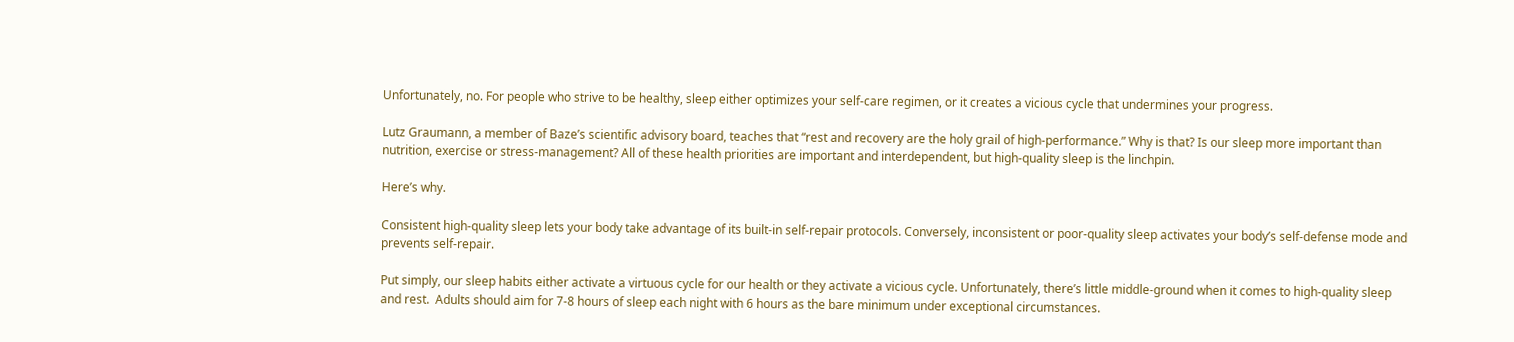Unfortunately, no. For people who strive to be healthy, sleep either optimizes your self-care regimen, or it creates a vicious cycle that undermines your progress.

Lutz Graumann, a member of Baze’s scientific advisory board, teaches that “rest and recovery are the holy grail of high-performance.” Why is that? Is our sleep more important than nutrition, exercise or stress-management? All of these health priorities are important and interdependent, but high-quality sleep is the linchpin.

Here’s why.

Consistent high-quality sleep lets your body take advantage of its built-in self-repair protocols. Conversely, inconsistent or poor-quality sleep activates your body’s self-defense mode and prevents self-repair.

Put simply, our sleep habits either activate a virtuous cycle for our health or they activate a vicious cycle. Unfortunately, there’s little middle-ground when it comes to high-quality sleep and rest.  Adults should aim for 7-8 hours of sleep each night with 6 hours as the bare minimum under exceptional circumstances.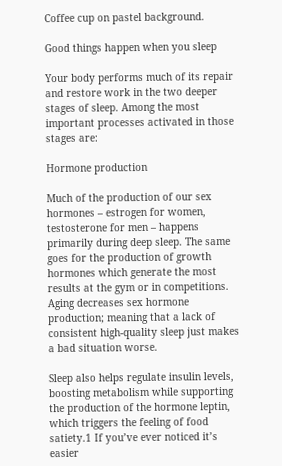Coffee cup on pastel background.

Good things happen when you sleep

Your body performs much of its repair and restore work in the two deeper stages of sleep. Among the most important processes activated in those stages are:

Hormone production

Much of the production of our sex hormones – estrogen for women, testosterone for men – happens primarily during deep sleep. The same goes for the production of growth hormones which generate the most results at the gym or in competitions. Aging decreases sex hormone production; meaning that a lack of consistent high-quality sleep just makes a bad situation worse.

Sleep also helps regulate insulin levels, boosting metabolism while supporting the production of the hormone leptin, which triggers the feeling of food satiety.1 If you’ve ever noticed it’s easier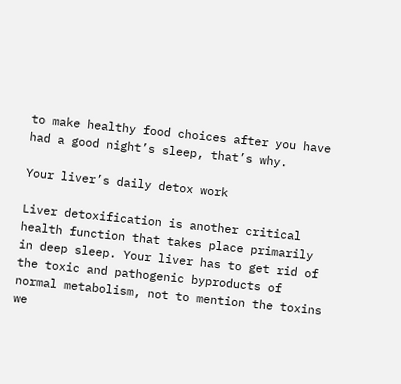to make healthy food choices after you have had a good night’s sleep, that’s why.

Your liver’s daily detox work

Liver detoxification is another critical health function that takes place primarily in deep sleep. Your liver has to get rid of the toxic and pathogenic byproducts of normal metabolism, not to mention the toxins we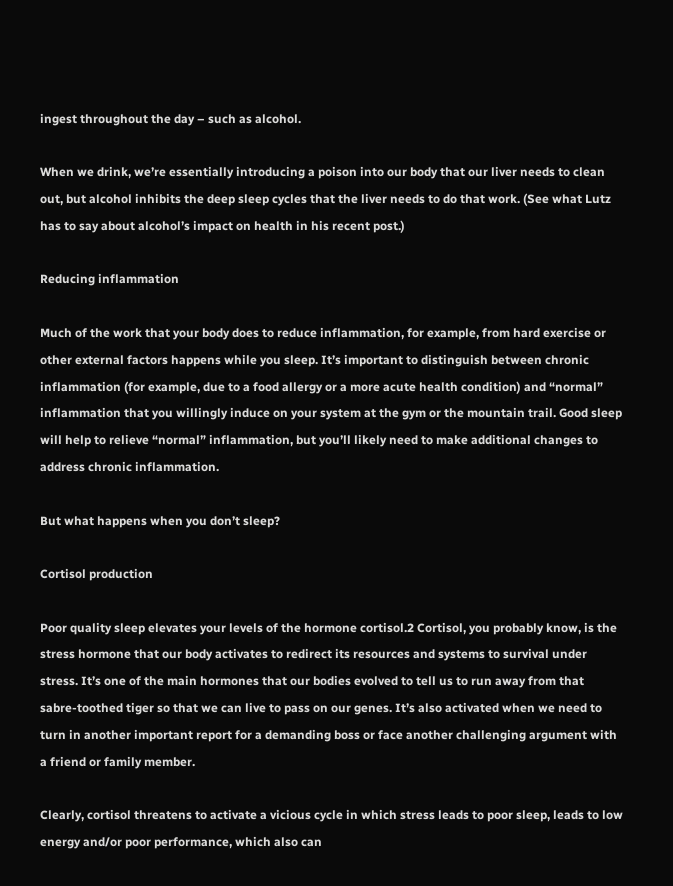ingest throughout the day – such as alcohol.

When we drink, we’re essentially introducing a poison into our body that our liver needs to clean out, but alcohol inhibits the deep sleep cycles that the liver needs to do that work. (See what Lutz has to say about alcohol’s impact on health in his recent post.)

Reducing inflammation

Much of the work that your body does to reduce inflammation, for example, from hard exercise or other external factors happens while you sleep. It’s important to distinguish between chronic inflammation (for example, due to a food allergy or a more acute health condition) and “normal” inflammation that you willingly induce on your system at the gym or the mountain trail. Good sleep will help to relieve “normal” inflammation, but you’ll likely need to make additional changes to address chronic inflammation.

But what happens when you don’t sleep?

Cortisol production

Poor quality sleep elevates your levels of the hormone cortisol.2 Cortisol, you probably know, is the stress hormone that our body activates to redirect its resources and systems to survival under stress. It’s one of the main hormones that our bodies evolved to tell us to run away from that sabre-toothed tiger so that we can live to pass on our genes. It’s also activated when we need to turn in another important report for a demanding boss or face another challenging argument with a friend or family member.

Clearly, cortisol threatens to activate a vicious cycle in which stress leads to poor sleep, leads to low energy and/or poor performance, which also can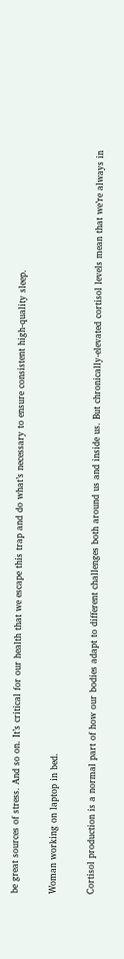be great sources of stress. And so on. It’s critical for our health that we escape this trap and do what’s necessary to ensure consistent high-quality sleep.

Woman working on laptop in bed.

Cortisol production is a normal part of how our bodies adapt to different challenges both around us and inside us. But chronically-elevated cortisol levels mean that we’re always in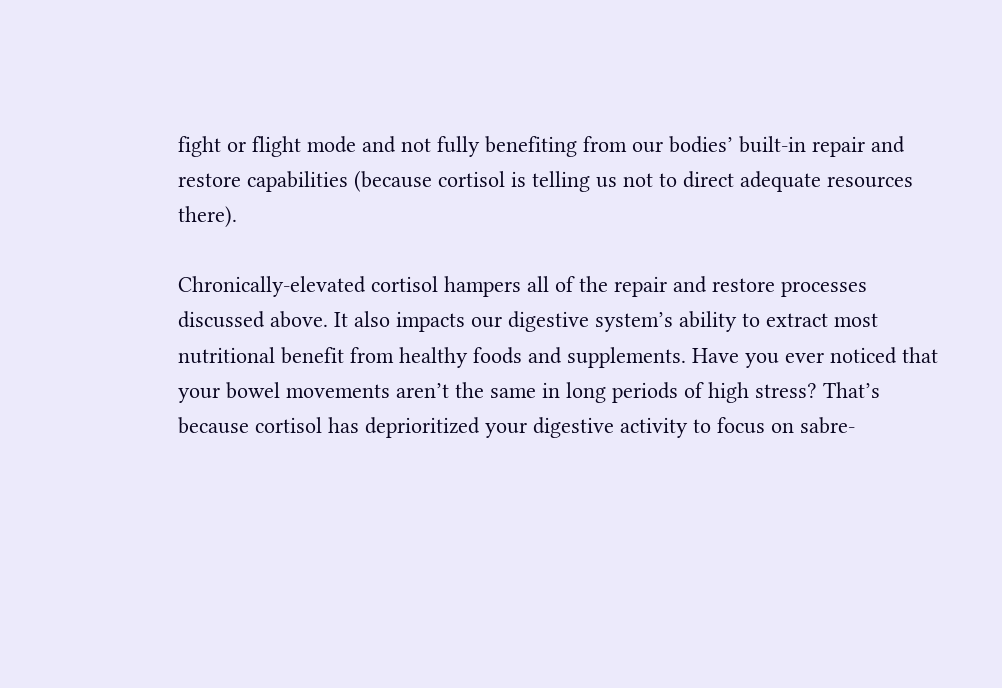fight or flight mode and not fully benefiting from our bodies’ built-in repair and restore capabilities (because cortisol is telling us not to direct adequate resources there).

Chronically-elevated cortisol hampers all of the repair and restore processes discussed above. It also impacts our digestive system’s ability to extract most nutritional benefit from healthy foods and supplements. Have you ever noticed that your bowel movements aren’t the same in long periods of high stress? That’s because cortisol has deprioritized your digestive activity to focus on sabre-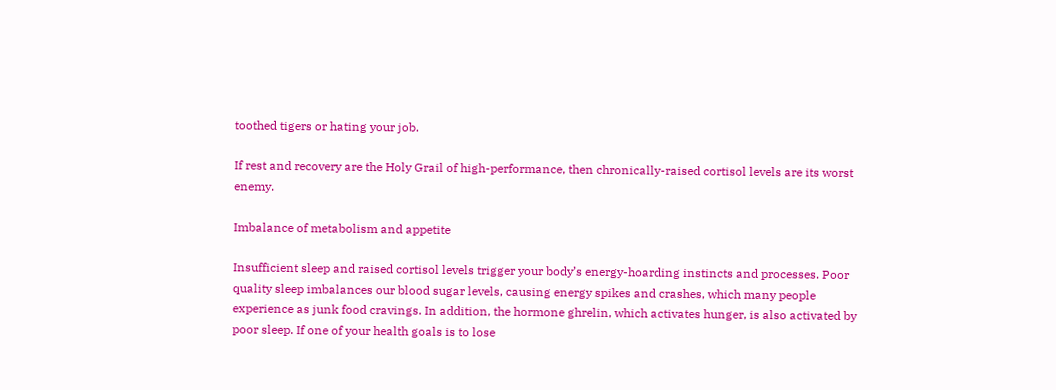toothed tigers or hating your job.

If rest and recovery are the Holy Grail of high-performance, then chronically-raised cortisol levels are its worst enemy.

Imbalance of metabolism and appetite

Insufficient sleep and raised cortisol levels trigger your body’s energy-hoarding instincts and processes. Poor quality sleep imbalances our blood sugar levels, causing energy spikes and crashes, which many people experience as junk food cravings. In addition, the hormone ghrelin, which activates hunger, is also activated by poor sleep. If one of your health goals is to lose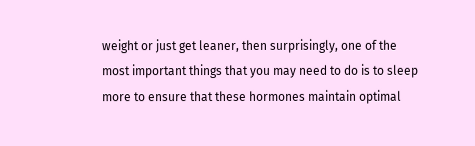weight or just get leaner, then surprisingly, one of the most important things that you may need to do is to sleep more to ensure that these hormones maintain optimal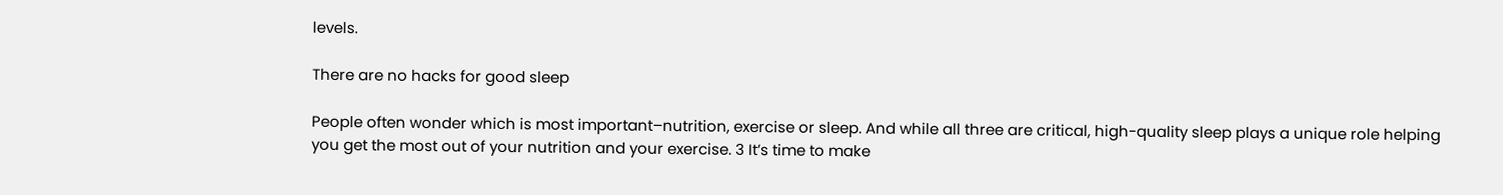levels.

There are no hacks for good sleep

People often wonder which is most important–nutrition, exercise or sleep. And while all three are critical, high-quality sleep plays a unique role helping you get the most out of your nutrition and your exercise. 3 It’s time to make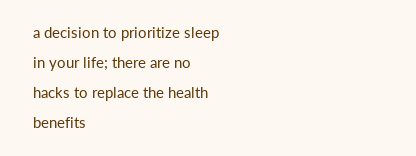a decision to prioritize sleep in your life; there are no hacks to replace the health benefits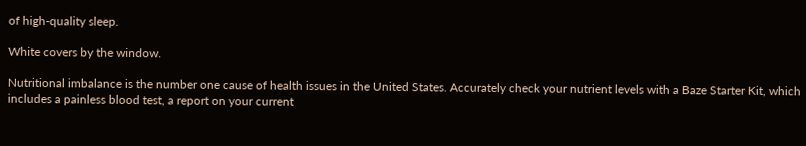of high-quality sleep.

White covers by the window.

Nutritional imbalance is the number one cause of health issues in the United States. Accurately check your nutrient levels with a Baze Starter Kit, which includes a painless blood test, a report on your current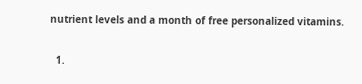nutrient levels and a month of free personalized vitamins.

  1.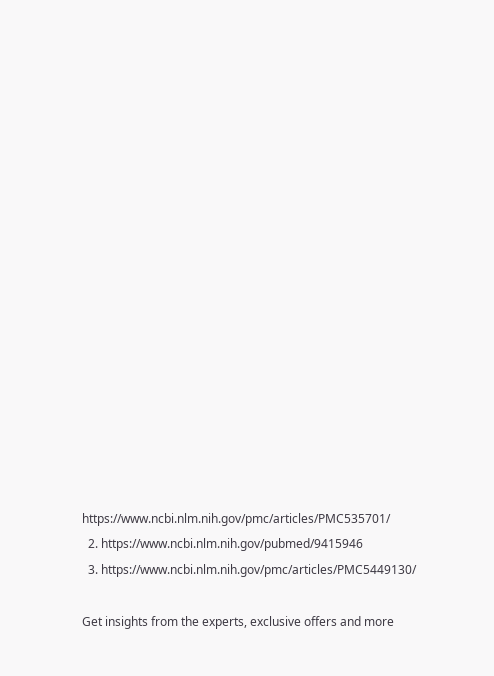https://www.ncbi.nlm.nih.gov/pmc/articles/PMC535701/
  2. https://www.ncbi.nlm.nih.gov/pubmed/9415946
  3. https://www.ncbi.nlm.nih.gov/pmc/articles/PMC5449130/

Get insights from the experts, exclusive offers and more